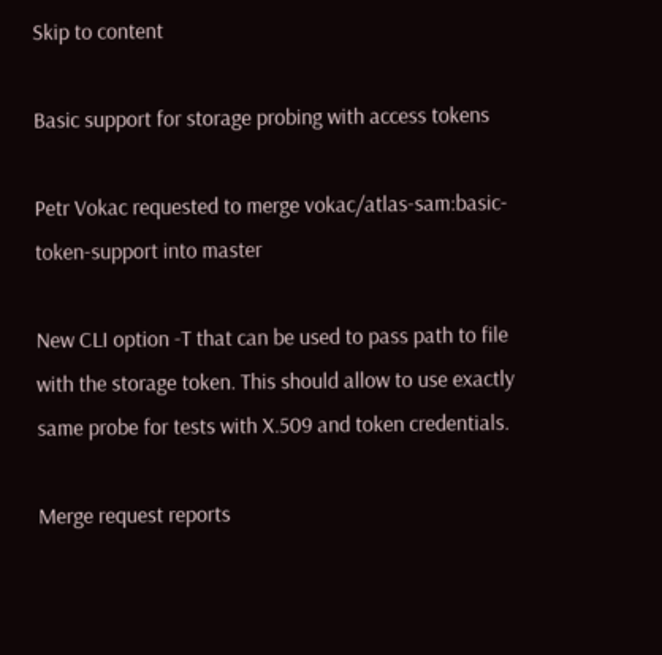Skip to content

Basic support for storage probing with access tokens

Petr Vokac requested to merge vokac/atlas-sam:basic-token-support into master

New CLI option -T that can be used to pass path to file with the storage token. This should allow to use exactly same probe for tests with X.509 and token credentials.

Merge request reports